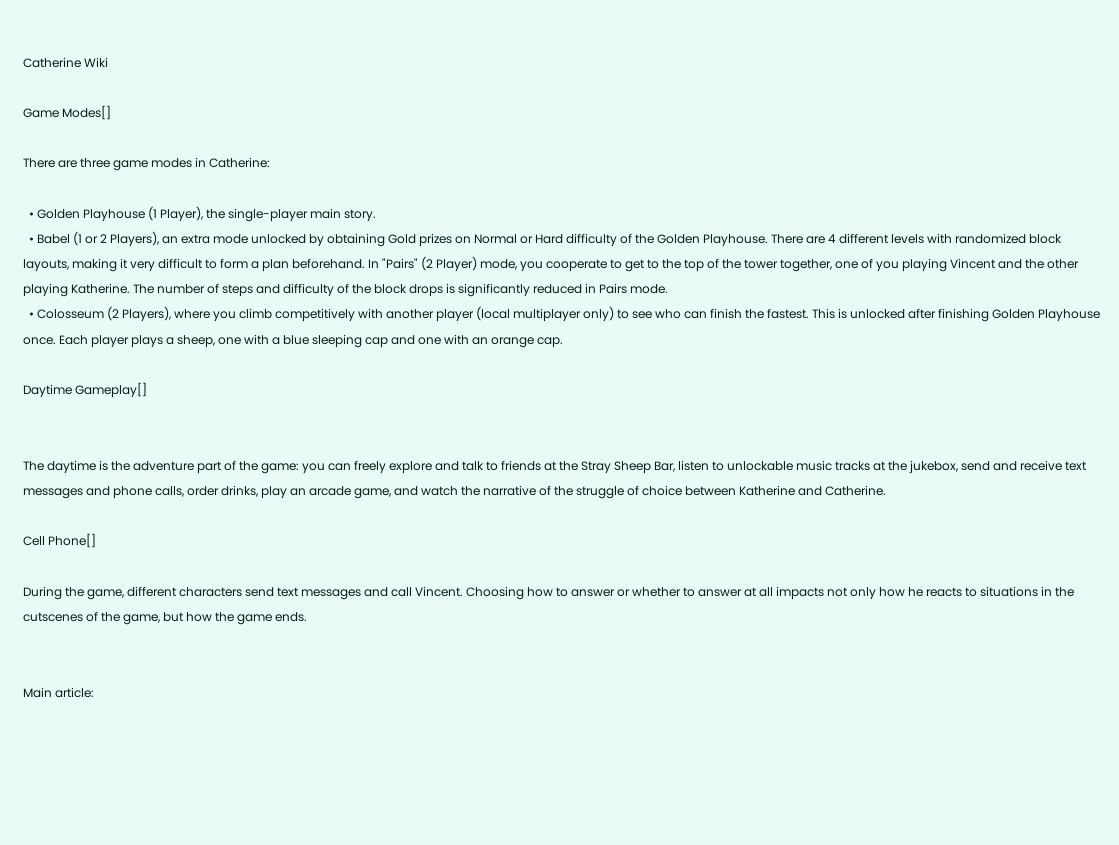Catherine Wiki

Game Modes[]

There are three game modes in Catherine:

  • Golden Playhouse (1 Player), the single-player main story.
  • Babel (1 or 2 Players), an extra mode unlocked by obtaining Gold prizes on Normal or Hard difficulty of the Golden Playhouse. There are 4 different levels with randomized block layouts, making it very difficult to form a plan beforehand. In "Pairs" (2 Player) mode, you cooperate to get to the top of the tower together, one of you playing Vincent and the other playing Katherine. The number of steps and difficulty of the block drops is significantly reduced in Pairs mode.
  • Colosseum (2 Players), where you climb competitively with another player (local multiplayer only) to see who can finish the fastest. This is unlocked after finishing Golden Playhouse once. Each player plays a sheep, one with a blue sleeping cap and one with an orange cap.

Daytime Gameplay[]


The daytime is the adventure part of the game: you can freely explore and talk to friends at the Stray Sheep Bar, listen to unlockable music tracks at the jukebox, send and receive text messages and phone calls, order drinks, play an arcade game, and watch the narrative of the struggle of choice between Katherine and Catherine.

Cell Phone[]

During the game, different characters send text messages and call Vincent. Choosing how to answer or whether to answer at all impacts not only how he reacts to situations in the cutscenes of the game, but how the game ends.


Main article: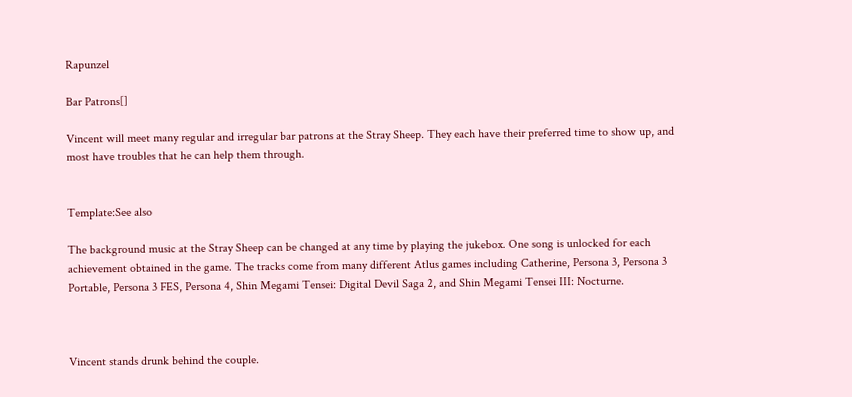Rapunzel

Bar Patrons[]

Vincent will meet many regular and irregular bar patrons at the Stray Sheep. They each have their preferred time to show up, and most have troubles that he can help them through.


Template:See also

The background music at the Stray Sheep can be changed at any time by playing the jukebox. One song is unlocked for each achievement obtained in the game. The tracks come from many different Atlus games including Catherine, Persona 3, Persona 3 Portable, Persona 3 FES, Persona 4, Shin Megami Tensei: Digital Devil Saga 2, and Shin Megami Tensei III: Nocturne.



Vincent stands drunk behind the couple.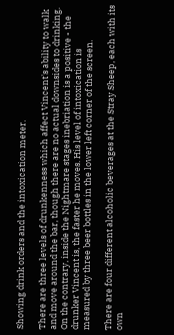Showing drink orders and the intoxication meter.

There are three levels of drunkenness which affect Vincent's ability to walk and move around the bar, though there are no actual downsides to drinking. On the contrary, inside the Nightmare stages inebriation is a positive - the drunker Vincent is, the faster he moves. His level of intoxication is measured by three beer bottles in the lower left corner of the screen.

There are four different alcoholic beverages at the Stray Sheep, each with its own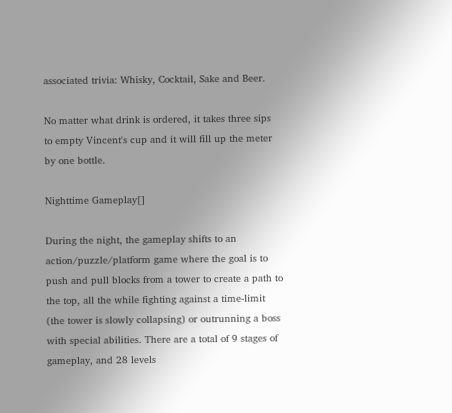associated trivia: Whisky, Cocktail, Sake and Beer.

No matter what drink is ordered, it takes three sips to empty Vincent's cup and it will fill up the meter by one bottle.

Nighttime Gameplay[]

During the night, the gameplay shifts to an action/puzzle/platform game where the goal is to push and pull blocks from a tower to create a path to the top, all the while fighting against a time-limit (the tower is slowly collapsing) or outrunning a boss with special abilities. There are a total of 9 stages of gameplay, and 28 levels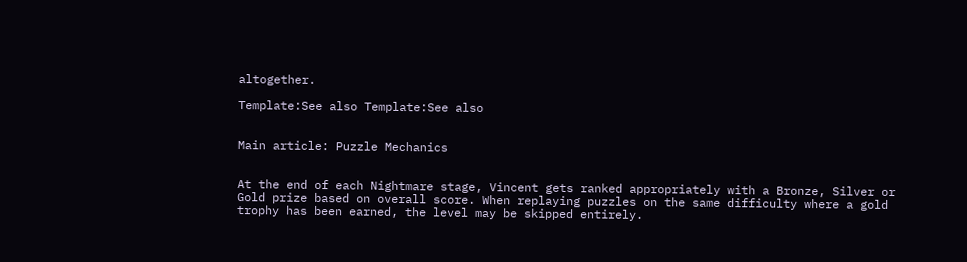altogether.

Template:See also Template:See also


Main article: Puzzle Mechanics


At the end of each Nightmare stage, Vincent gets ranked appropriately with a Bronze, Silver or Gold prize based on overall score. When replaying puzzles on the same difficulty where a gold trophy has been earned, the level may be skipped entirely.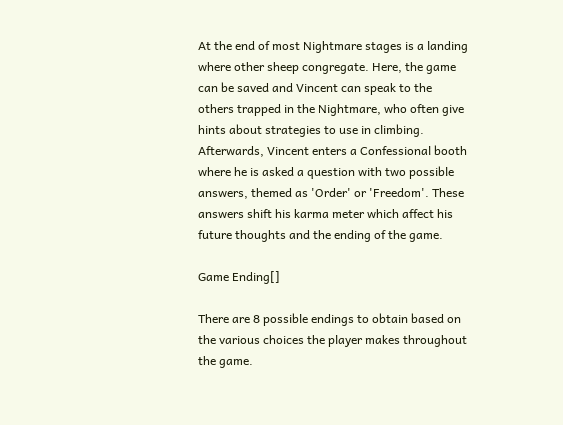At the end of most Nightmare stages is a landing where other sheep congregate. Here, the game can be saved and Vincent can speak to the others trapped in the Nightmare, who often give hints about strategies to use in climbing. Afterwards, Vincent enters a Confessional booth where he is asked a question with two possible answers, themed as 'Order' or 'Freedom'. These answers shift his karma meter which affect his future thoughts and the ending of the game.

Game Ending[]

There are 8 possible endings to obtain based on the various choices the player makes throughout the game.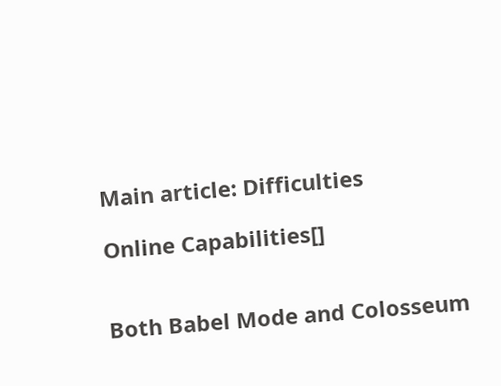Main article: Difficulties

Online Capabilities[]


Both Babel Mode and Colosseum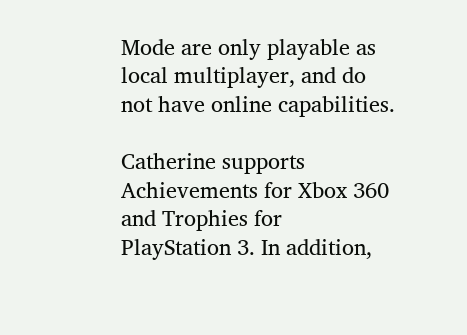Mode are only playable as local multiplayer, and do not have online capabilities.

Catherine supports Achievements for Xbox 360 and Trophies for PlayStation 3. In addition,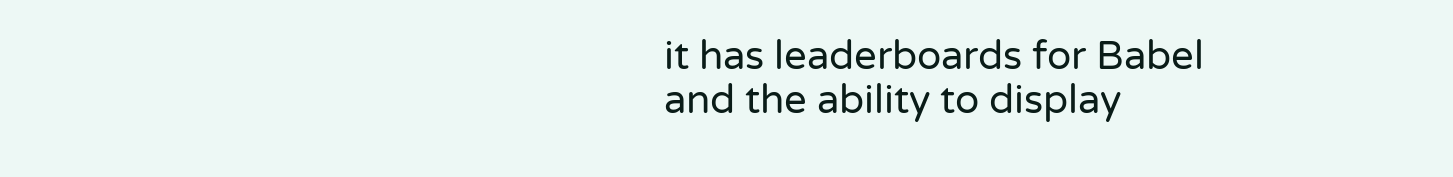it has leaderboards for Babel and the ability to display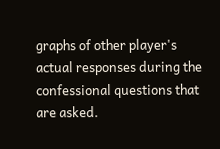graphs of other player's actual responses during the confessional questions that are asked.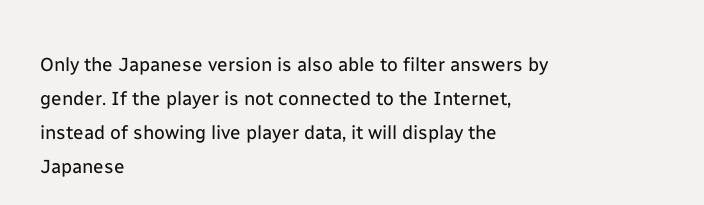Only the Japanese version is also able to filter answers by gender. If the player is not connected to the Internet, instead of showing live player data, it will display the Japanese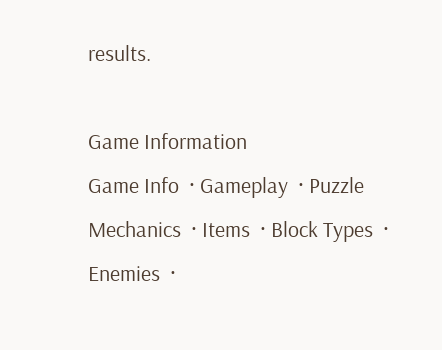results.

Game Information
Game Info  · Gameplay  · Puzzle Mechanics  · Items  · Block Types  · Enemies  ·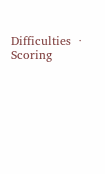Difficulties  · Scoring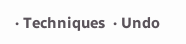· Techniques  · Undo